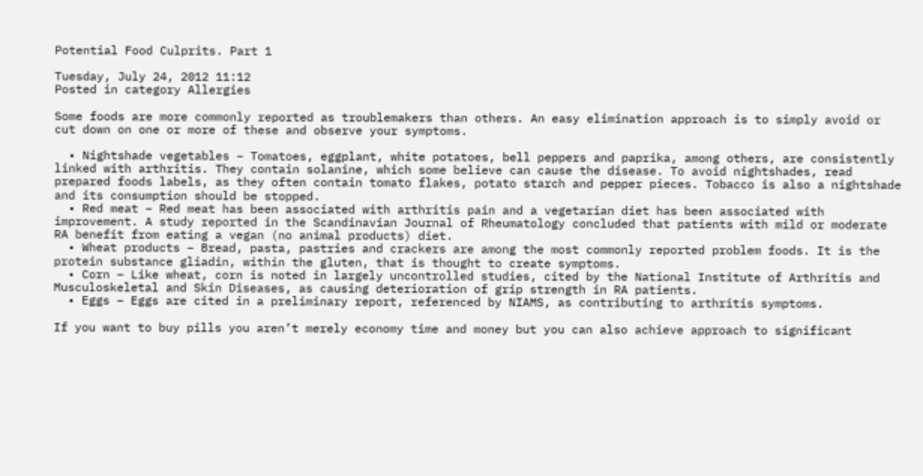Potential Food Culprits. Part 1

Tuesday, July 24, 2012 11:12
Posted in category Allergies

Some foods are more commonly reported as troublemakers than others. An easy elimination approach is to simply avoid or cut down on one or more of these and observe your symptoms.

  • Nightshade vegetables – Tomatoes, eggplant, white potatoes, bell peppers and paprika, among others, are consistently linked with arthritis. They contain solanine, which some believe can cause the disease. To avoid nightshades, read prepared foods labels, as they often contain tomato flakes, potato starch and pepper pieces. Tobacco is also a nightshade and its consumption should be stopped.
  • Red meat – Red meat has been associated with arthritis pain and a vegetarian diet has been associated with improvement. A study reported in the Scandinavian Journal of Rheumatology concluded that patients with mild or moderate RA benefit from eating a vegan (no animal products) diet.
  • Wheat products – Bread, pasta, pastries and crackers are among the most commonly reported problem foods. It is the protein substance gliadin, within the gluten, that is thought to create symptoms.
  • Corn – Like wheat, corn is noted in largely uncontrolled studies, cited by the National Institute of Arthritis and Musculoskeletal and Skin Diseases, as causing deterioration of grip strength in RA patients.
  • Eggs – Eggs are cited in a preliminary report, referenced by NIAMS, as contributing to arthritis symptoms.

If you want to buy pills you aren’t merely economy time and money but you can also achieve approach to significant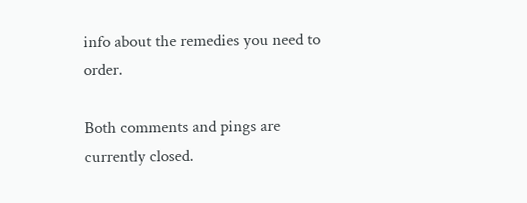info about the remedies you need to order.

Both comments and pings are currently closed.